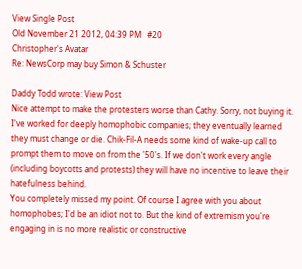View Single Post
Old November 21 2012, 04:39 PM   #20
Christopher's Avatar
Re: NewsCorp may buy Simon & Schuster

Daddy Todd wrote: View Post
Nice attempt to make the protesters worse than Cathy. Sorry, not buying it. I've worked for deeply homophobic companies; they eventually learned they must change or die. Chik-Fil-A needs some kind of wake-up call to prompt them to move on from the '50's. If we don't work every angle (including boycotts and protests) they will have no incentive to leave their hatefulness behind.
You completely missed my point. Of course I agree with you about homophobes; I'd be an idiot not to. But the kind of extremism you're engaging in is no more realistic or constructive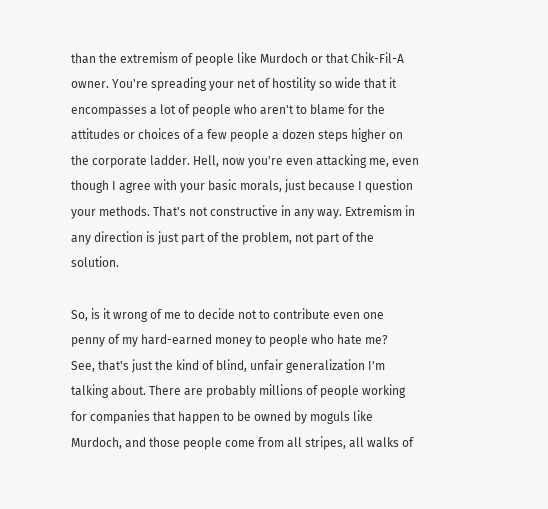than the extremism of people like Murdoch or that Chik-Fil-A owner. You're spreading your net of hostility so wide that it encompasses a lot of people who aren't to blame for the attitudes or choices of a few people a dozen steps higher on the corporate ladder. Hell, now you're even attacking me, even though I agree with your basic morals, just because I question your methods. That's not constructive in any way. Extremism in any direction is just part of the problem, not part of the solution.

So, is it wrong of me to decide not to contribute even one penny of my hard-earned money to people who hate me?
See, that's just the kind of blind, unfair generalization I'm talking about. There are probably millions of people working for companies that happen to be owned by moguls like Murdoch, and those people come from all stripes, all walks of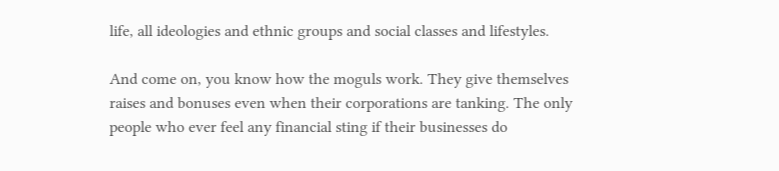life, all ideologies and ethnic groups and social classes and lifestyles.

And come on, you know how the moguls work. They give themselves raises and bonuses even when their corporations are tanking. The only people who ever feel any financial sting if their businesses do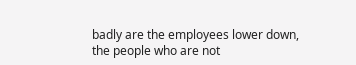badly are the employees lower down, the people who are not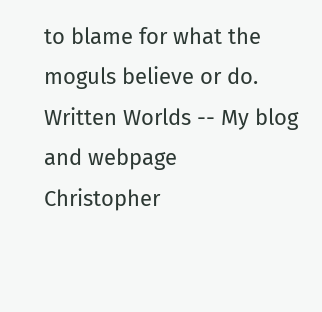to blame for what the moguls believe or do.
Written Worlds -- My blog and webpage
Christopher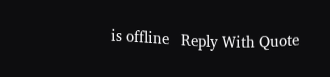is offline   Reply With Quote